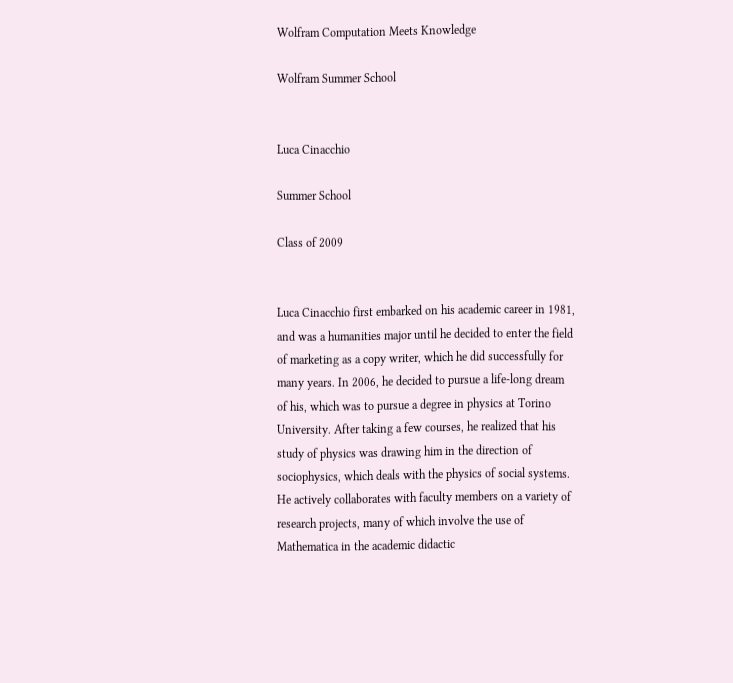Wolfram Computation Meets Knowledge

Wolfram Summer School


Luca Cinacchio

Summer School

Class of 2009


Luca Cinacchio first embarked on his academic career in 1981, and was a humanities major until he decided to enter the field of marketing as a copy writer, which he did successfully for many years. In 2006, he decided to pursue a life-long dream of his, which was to pursue a degree in physics at Torino University. After taking a few courses, he realized that his study of physics was drawing him in the direction of sociophysics, which deals with the physics of social systems. He actively collaborates with faculty members on a variety of research projects, many of which involve the use of Mathematica in the academic didactic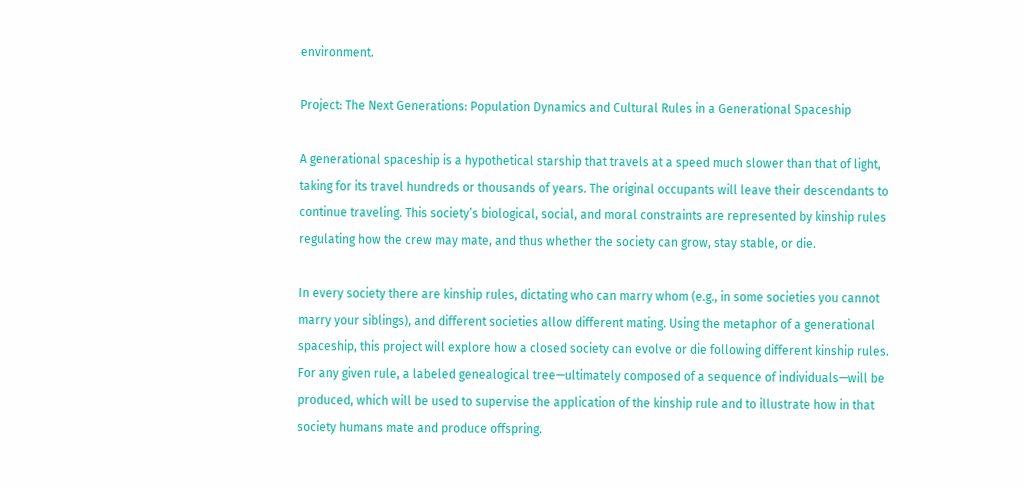environment.

Project: The Next Generations: Population Dynamics and Cultural Rules in a Generational Spaceship

A generational spaceship is a hypothetical starship that travels at a speed much slower than that of light, taking for its travel hundreds or thousands of years. The original occupants will leave their descendants to continue traveling. This society’s biological, social, and moral constraints are represented by kinship rules regulating how the crew may mate, and thus whether the society can grow, stay stable, or die.

In every society there are kinship rules, dictating who can marry whom (e.g., in some societies you cannot marry your siblings), and different societies allow different mating. Using the metaphor of a generational spaceship, this project will explore how a closed society can evolve or die following different kinship rules. For any given rule, a labeled genealogical tree—ultimately composed of a sequence of individuals—will be produced, which will be used to supervise the application of the kinship rule and to illustrate how in that society humans mate and produce offspring.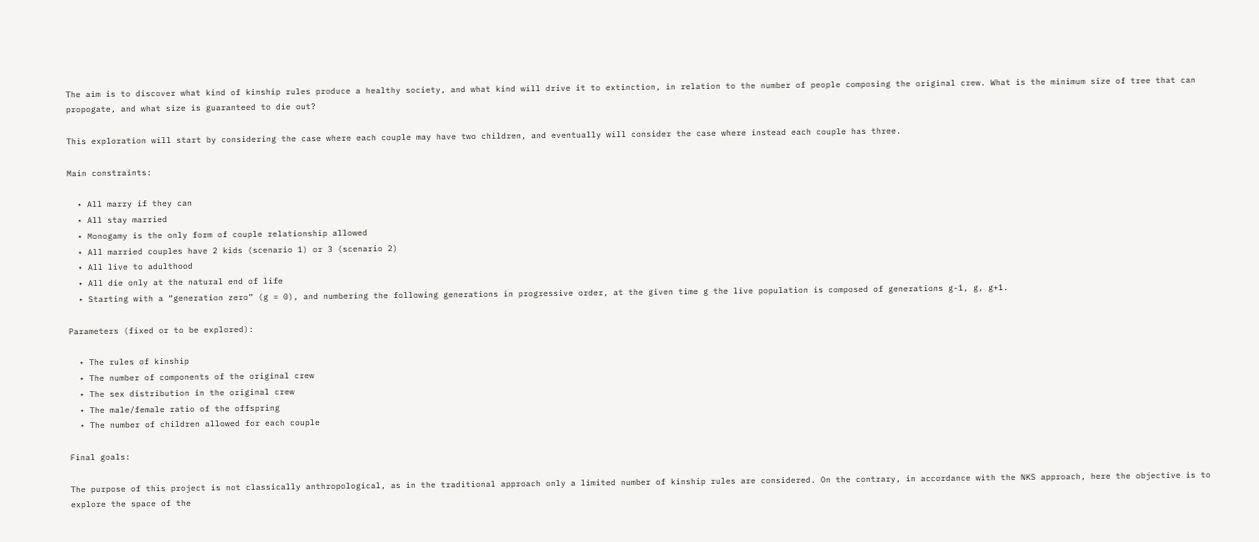The aim is to discover what kind of kinship rules produce a healthy society, and what kind will drive it to extinction, in relation to the number of people composing the original crew. What is the minimum size of tree that can propogate, and what size is guaranteed to die out?

This exploration will start by considering the case where each couple may have two children, and eventually will consider the case where instead each couple has three.

Main constraints:

  • All marry if they can
  • All stay married
  • Monogamy is the only form of couple relationship allowed
  • All married couples have 2 kids (scenario 1) or 3 (scenario 2)
  • All live to adulthood
  • All die only at the natural end of life
  • Starting with a “generation zero” (g = 0), and numbering the following generations in progressive order, at the given time g the live population is composed of generations g-1, g, g+1.

Parameters (fixed or to be explored):

  • The rules of kinship
  • The number of components of the original crew
  • The sex distribution in the original crew
  • The male/female ratio of the offspring
  • The number of children allowed for each couple

Final goals:

The purpose of this project is not classically anthropological, as in the traditional approach only a limited number of kinship rules are considered. On the contrary, in accordance with the NKS approach, here the objective is to explore the space of the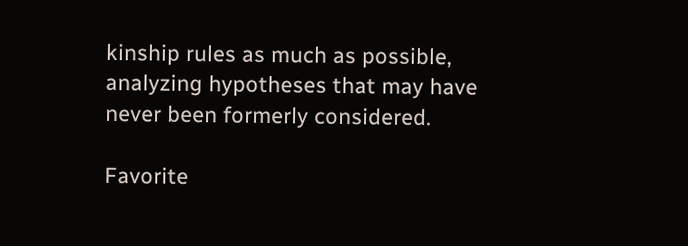kinship rules as much as possible, analyzing hypotheses that may have never been formerly considered.

Favorite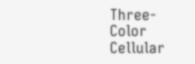Three-Color Cellular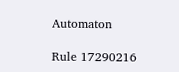Automaton

Rule 17290216